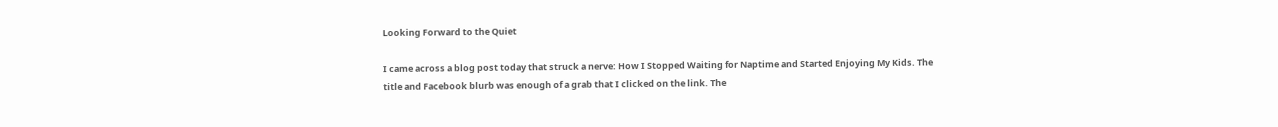Looking Forward to the Quiet

I came across a blog post today that struck a nerve: How I Stopped Waiting for Naptime and Started Enjoying My Kids. The title and Facebook blurb was enough of a grab that I clicked on the link. The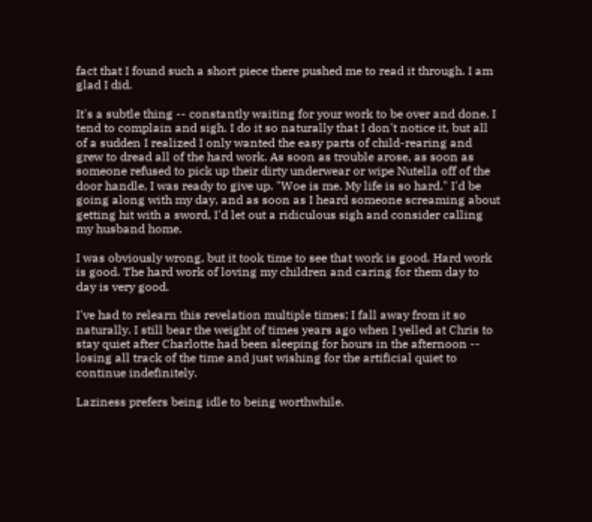fact that I found such a short piece there pushed me to read it through. I am glad I did.

It's a subtle thing -- constantly waiting for your work to be over and done. I tend to complain and sigh. I do it so naturally that I don't notice it, but all of a sudden I realized I only wanted the easy parts of child-rearing and grew to dread all of the hard work. As soon as trouble arose, as soon as someone refused to pick up their dirty underwear or wipe Nutella off of the door handle, I was ready to give up. "Woe is me. My life is so hard." I'd be going along with my day, and as soon as I heard someone screaming about getting hit with a sword, I'd let out a ridiculous sigh and consider calling my husband home.

I was obviously wrong, but it took time to see that work is good. Hard work is good. The hard work of loving my children and caring for them day to day is very good.

I've had to relearn this revelation multiple times; I fall away from it so naturally. I still bear the weight of times years ago when I yelled at Chris to stay quiet after Charlotte had been sleeping for hours in the afternoon -- losing all track of the time and just wishing for the artificial quiet to continue indefinitely.

Laziness prefers being idle to being worthwhile.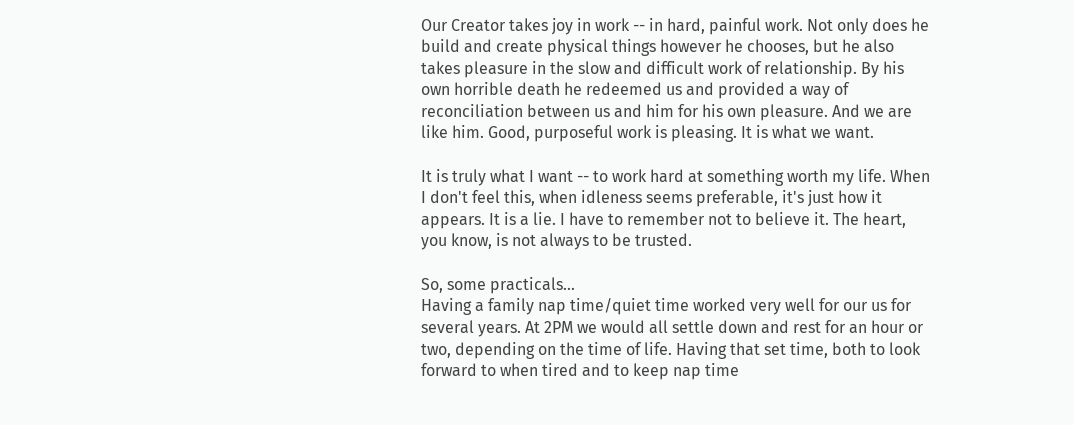Our Creator takes joy in work -- in hard, painful work. Not only does he build and create physical things however he chooses, but he also takes pleasure in the slow and difficult work of relationship. By his own horrible death he redeemed us and provided a way of reconciliation between us and him for his own pleasure. And we are like him. Good, purposeful work is pleasing. It is what we want.

It is truly what I want -- to work hard at something worth my life. When I don't feel this, when idleness seems preferable, it's just how it appears. It is a lie. I have to remember not to believe it. The heart, you know, is not always to be trusted.

So, some practicals...
Having a family nap time/quiet time worked very well for our us for several years. At 2PM we would all settle down and rest for an hour or two, depending on the time of life. Having that set time, both to look forward to when tired and to keep nap time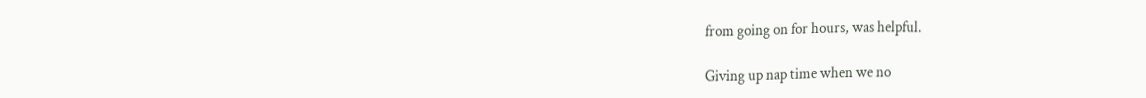from going on for hours, was helpful.

Giving up nap time when we no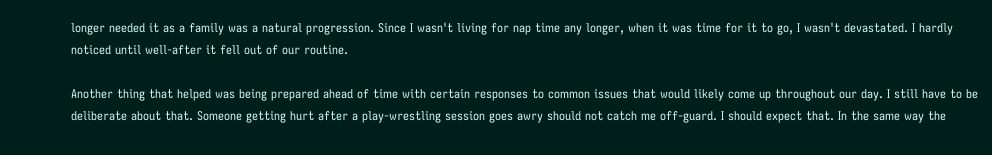longer needed it as a family was a natural progression. Since I wasn't living for nap time any longer, when it was time for it to go, I wasn't devastated. I hardly noticed until well-after it fell out of our routine.

Another thing that helped was being prepared ahead of time with certain responses to common issues that would likely come up throughout our day. I still have to be deliberate about that. Someone getting hurt after a play-wrestling session goes awry should not catch me off-guard. I should expect that. In the same way the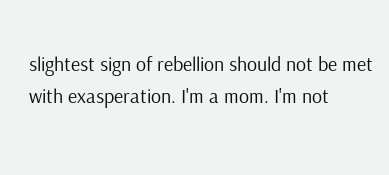slightest sign of rebellion should not be met with exasperation. I'm a mom. I'm not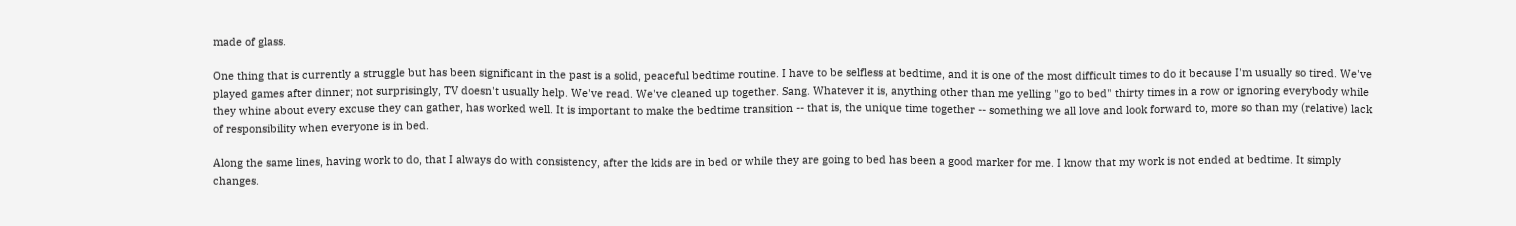made of glass.

One thing that is currently a struggle but has been significant in the past is a solid, peaceful bedtime routine. I have to be selfless at bedtime, and it is one of the most difficult times to do it because I'm usually so tired. We've played games after dinner; not surprisingly, TV doesn't usually help. We've read. We've cleaned up together. Sang. Whatever it is, anything other than me yelling "go to bed" thirty times in a row or ignoring everybody while they whine about every excuse they can gather, has worked well. It is important to make the bedtime transition -- that is, the unique time together -- something we all love and look forward to, more so than my (relative) lack of responsibility when everyone is in bed.

Along the same lines, having work to do, that I always do with consistency, after the kids are in bed or while they are going to bed has been a good marker for me. I know that my work is not ended at bedtime. It simply changes.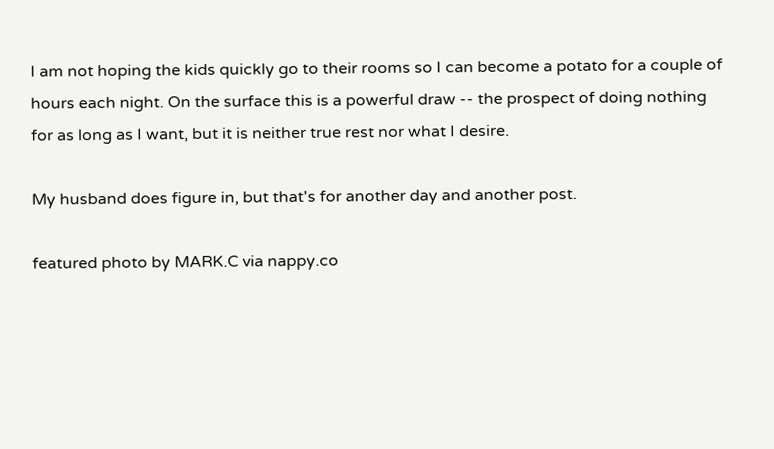I am not hoping the kids quickly go to their rooms so I can become a potato for a couple of hours each night. On the surface this is a powerful draw -- the prospect of doing nothing for as long as I want, but it is neither true rest nor what I desire.

My husband does figure in, but that's for another day and another post.

featured photo by MARK.C via nappy.co